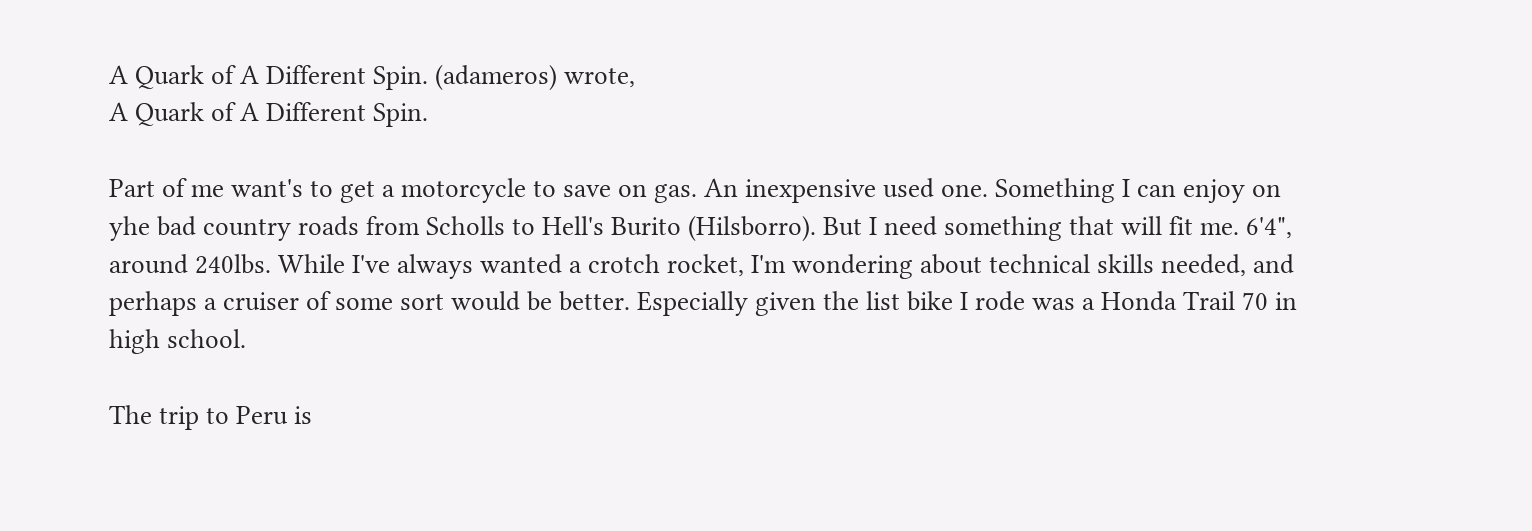A Quark of A Different Spin. (adameros) wrote,
A Quark of A Different Spin.

Part of me want's to get a motorcycle to save on gas. An inexpensive used one. Something I can enjoy on yhe bad country roads from Scholls to Hell's Burito (Hilsborro). But I need something that will fit me. 6'4", around 240lbs. While I've always wanted a crotch rocket, I'm wondering about technical skills needed, and perhaps a cruiser of some sort would be better. Especially given the list bike I rode was a Honda Trail 70 in high school.

The trip to Peru is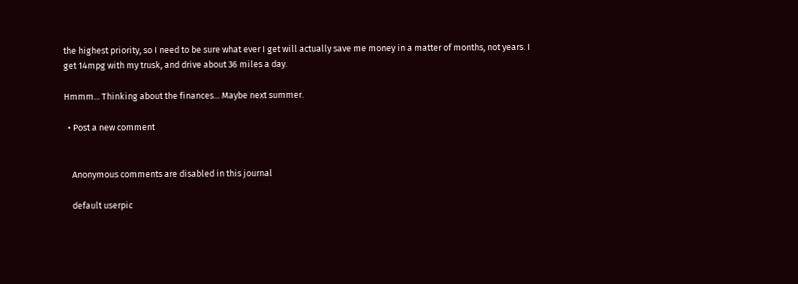the highest priority, so I need to be sure what ever I get will actually save me money in a matter of months, not years. I get 14mpg with my trusk, and drive about 36 miles a day.

Hmmm... Thinking about the finances... Maybe next summer.

  • Post a new comment


    Anonymous comments are disabled in this journal

    default userpic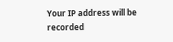Your IP address will be recorded